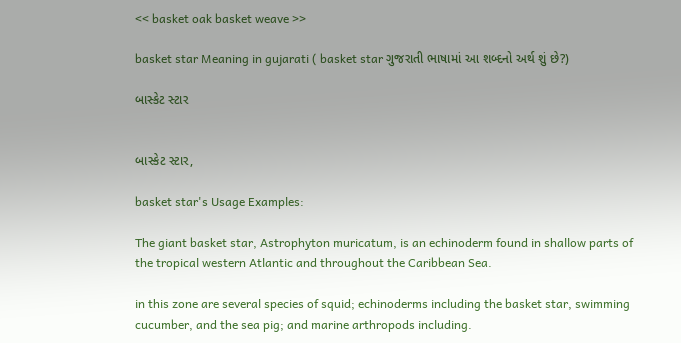<< basket oak basket weave >>

basket star Meaning in gujarati ( basket star ગુજરાતી ભાષામાં આ શબ્દનો અર્થ શું છે?)

બાસ્કેટ સ્ટાર


બાસ્કેટ સ્ટાર,

basket star's Usage Examples:

The giant basket star, Astrophyton muricatum, is an echinoderm found in shallow parts of the tropical western Atlantic and throughout the Caribbean Sea.

in this zone are several species of squid; echinoderms including the basket star, swimming cucumber, and the sea pig; and marine arthropods including.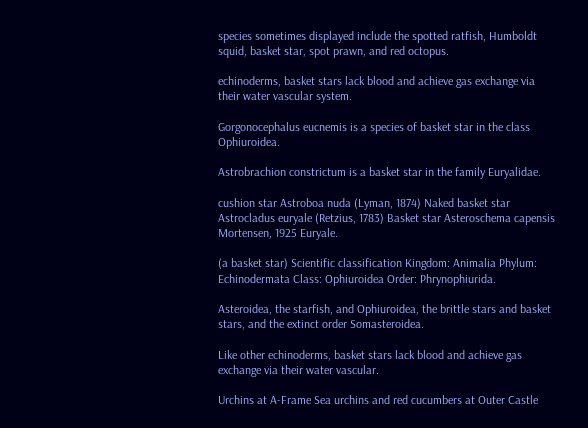species sometimes displayed include the spotted ratfish, Humboldt squid, basket star, spot prawn, and red octopus.

echinoderms, basket stars lack blood and achieve gas exchange via their water vascular system.

Gorgonocephalus eucnemis is a species of basket star in the class Ophiuroidea.

Astrobrachion constrictum is a basket star in the family Euryalidae.

cushion star Astroboa nuda (Lyman, 1874) Naked basket star Astrocladus euryale (Retzius, 1783) Basket star Asteroschema capensis Mortensen, 1925 Euryale.

(a basket star) Scientific classification Kingdom: Animalia Phylum: Echinodermata Class: Ophiuroidea Order: Phrynophiurida.

Asteroidea, the starfish, and Ophiuroidea, the brittle stars and basket stars, and the extinct order Somasteroidea.

Like other echinoderms, basket stars lack blood and achieve gas exchange via their water vascular.

Urchins at A-Frame Sea urchins and red cucumbers at Outer Castle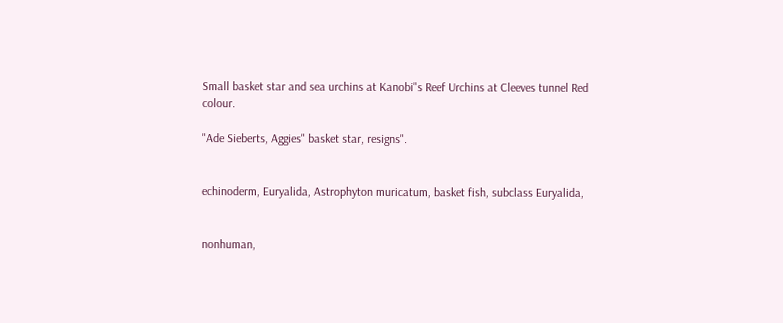Small basket star and sea urchins at Kanobi"s Reef Urchins at Cleeves tunnel Red colour.

"Ade Sieberts, Aggies" basket star, resigns".


echinoderm, Euryalida, Astrophyton muricatum, basket fish, subclass Euryalida,


nonhuman,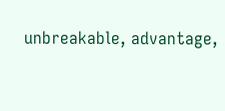unbreakable, advantage,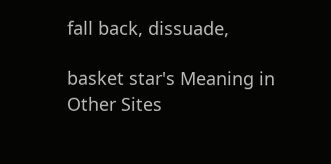fall back, dissuade,

basket star's Meaning in Other Sites